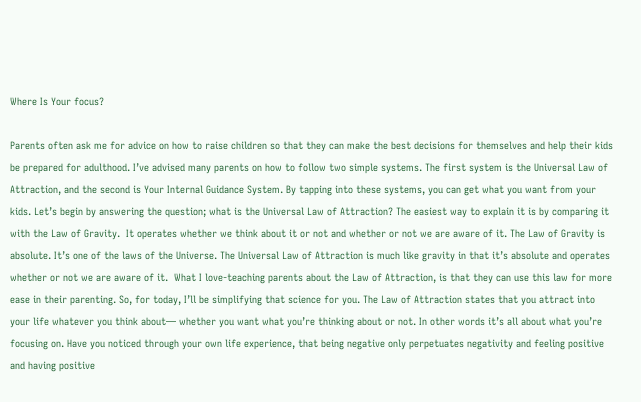Where Is Your focus?

Parents often ask me for advice on how to raise children so that they can make the best decisions for themselves and help their kids be prepared for adulthood. I’ve advised many parents on how to follow two simple systems. The first system is the Universal Law of Attraction, and the second is Your Internal Guidance System. By tapping into these systems, you can get what you want from your kids. Let’s begin by answering the question; what is the Universal Law of Attraction? The easiest way to explain it is by comparing it with the Law of Gravity.  It operates whether we think about it or not and whether or not we are aware of it. The Law of Gravity is absolute. It’s one of the laws of the Universe. The Universal Law of Attraction is much like gravity in that it’s absolute and operates whether or not we are aware of it.  What I love-teaching parents about the Law of Attraction, is that they can use this law for more ease in their parenting. So, for today, I’ll be simplifying that science for you. The Law of Attraction states that you attract into your life whatever you think about— whether you want what you’re thinking about or not. In other words it’s all about what you’re focusing on. Have you noticed through your own life experience, that being negative only perpetuates negativity and feeling positive and having positive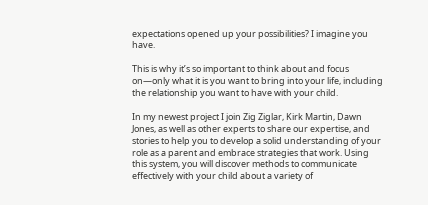expectations opened up your possibilities? I imagine you have.

This is why it’s so important to think about and focus on—only what it is you want to bring into your life, including the relationship you want to have with your child.

In my newest project I join Zig Ziglar, Kirk Martin, Dawn Jones, as well as other experts to share our expertise, and stories to help you to develop a solid understanding of your role as a parent and embrace strategies that work. Using this system, you will discover methods to communicate effectively with your child about a variety of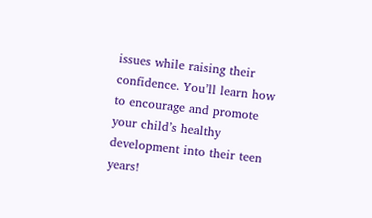issues while raising their confidence. You’ll learn how to encourage and promote your child’s healthy development into their teen years!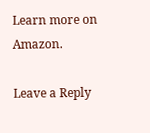Learn more on Amazon.

Leave a Reply